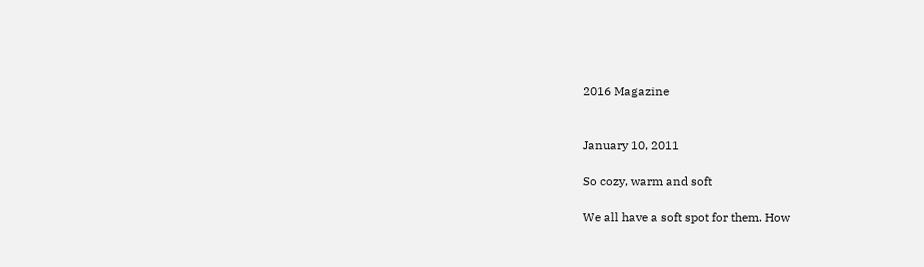2016 Magazine


January 10, 2011

So cozy, warm and soft

We all have a soft spot for them. How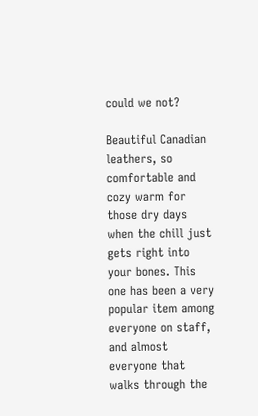could we not?

Beautiful Canadian leathers, so comfortable and cozy warm for those dry days when the chill just gets right into your bones. This one has been a very popular item among everyone on staff, and almost everyone that walks through the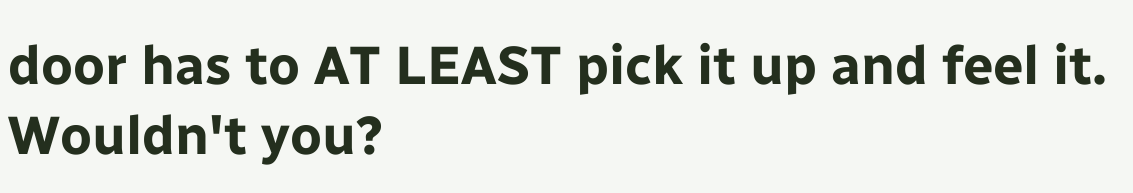door has to AT LEAST pick it up and feel it.
Wouldn't you?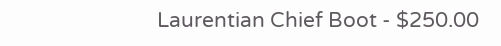Laurentian Chief Boot - $250.00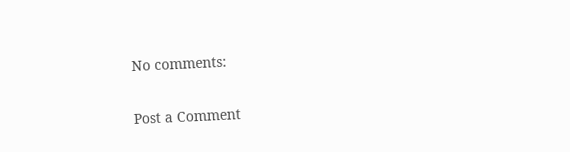No comments:

Post a Comment